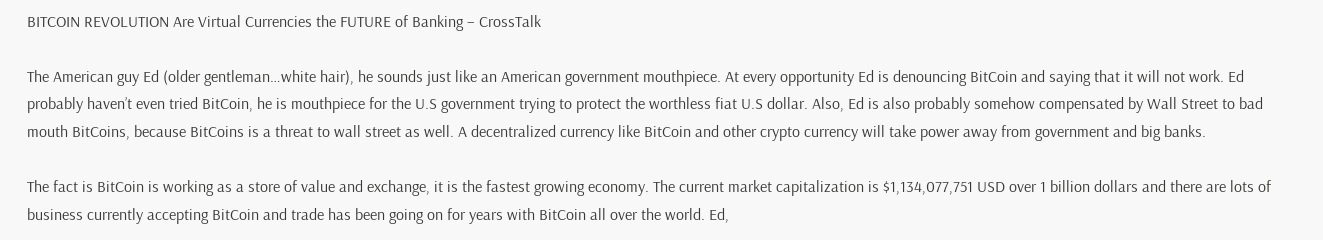BITCOIN REVOLUTION Are Virtual Currencies the FUTURE of Banking – CrossTalk

The American guy Ed (older gentleman…white hair), he sounds just like an American government mouthpiece. At every opportunity Ed is denouncing BitCoin and saying that it will not work. Ed probably haven’t even tried BitCoin, he is mouthpiece for the U.S government trying to protect the worthless fiat U.S dollar. Also, Ed is also probably somehow compensated by Wall Street to bad mouth BitCoins, because BitCoins is a threat to wall street as well. A decentralized currency like BitCoin and other crypto currency will take power away from government and big banks.

The fact is BitCoin is working as a store of value and exchange, it is the fastest growing economy. The current market capitalization is $1,134,077,751 USD over 1 billion dollars and there are lots of business currently accepting BitCoin and trade has been going on for years with BitCoin all over the world. Ed,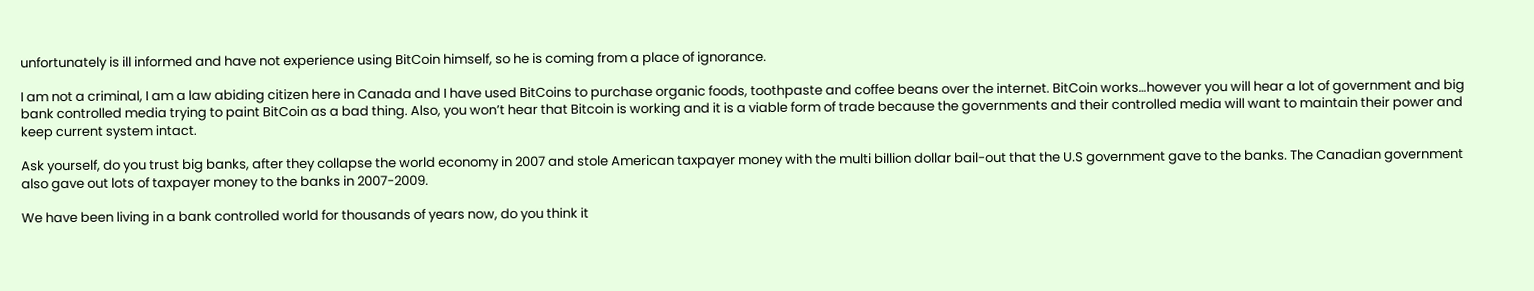unfortunately is ill informed and have not experience using BitCoin himself, so he is coming from a place of ignorance.

I am not a criminal, I am a law abiding citizen here in Canada and I have used BitCoins to purchase organic foods, toothpaste and coffee beans over the internet. BitCoin works…however you will hear a lot of government and big bank controlled media trying to paint BitCoin as a bad thing. Also, you won’t hear that Bitcoin is working and it is a viable form of trade because the governments and their controlled media will want to maintain their power and keep current system intact.

Ask yourself, do you trust big banks, after they collapse the world economy in 2007 and stole American taxpayer money with the multi billion dollar bail-out that the U.S government gave to the banks. The Canadian government also gave out lots of taxpayer money to the banks in 2007-2009.

We have been living in a bank controlled world for thousands of years now, do you think it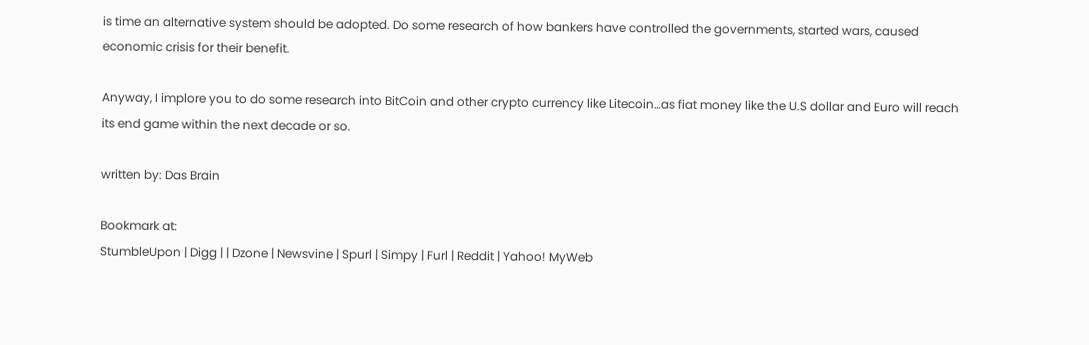is time an alternative system should be adopted. Do some research of how bankers have controlled the governments, started wars, caused economic crisis for their benefit.

Anyway, I implore you to do some research into BitCoin and other crypto currency like Litecoin…as fiat money like the U.S dollar and Euro will reach its end game within the next decade or so.

written by: Das Brain

Bookmark at:
StumbleUpon | Digg | | Dzone | Newsvine | Spurl | Simpy | Furl | Reddit | Yahoo! MyWeb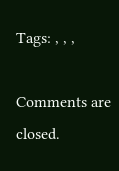Tags: , , ,

Comments are closed.